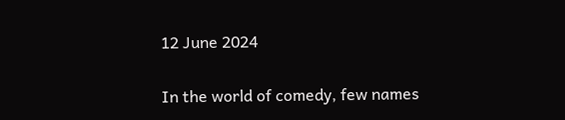12 June 2024

In the world of comedy, few names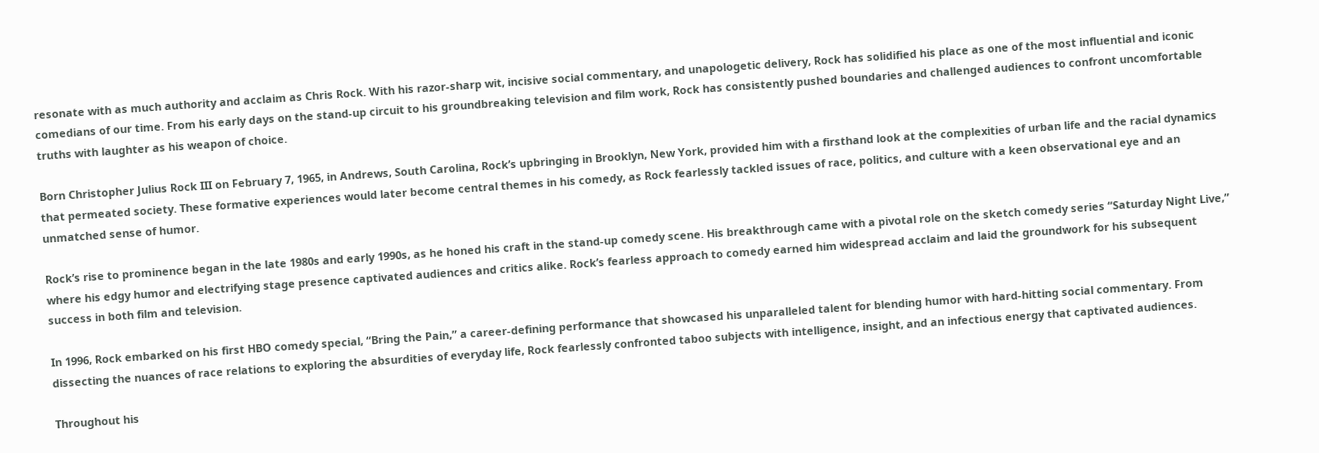resonate with as much authority and acclaim as Chris Rock. With his razor-sharp wit, incisive social commentary, and unapologetic delivery, Rock has solidified his place as one of the most influential and iconic comedians of our time. From his early days on the stand-up circuit to his groundbreaking television and film work, Rock has consistently pushed boundaries and challenged audiences to confront uncomfortable truths with laughter as his weapon of choice.

Born Christopher Julius Rock III on February 7, 1965, in Andrews, South Carolina, Rock’s upbringing in Brooklyn, New York, provided him with a firsthand look at the complexities of urban life and the racial dynamics that permeated society. These formative experiences would later become central themes in his comedy, as Rock fearlessly tackled issues of race, politics, and culture with a keen observational eye and an unmatched sense of humor.

Rock’s rise to prominence began in the late 1980s and early 1990s, as he honed his craft in the stand-up comedy scene. His breakthrough came with a pivotal role on the sketch comedy series “Saturday Night Live,” where his edgy humor and electrifying stage presence captivated audiences and critics alike. Rock’s fearless approach to comedy earned him widespread acclaim and laid the groundwork for his subsequent success in both film and television.

In 1996, Rock embarked on his first HBO comedy special, “Bring the Pain,” a career-defining performance that showcased his unparalleled talent for blending humor with hard-hitting social commentary. From dissecting the nuances of race relations to exploring the absurdities of everyday life, Rock fearlessly confronted taboo subjects with intelligence, insight, and an infectious energy that captivated audiences.

Throughout his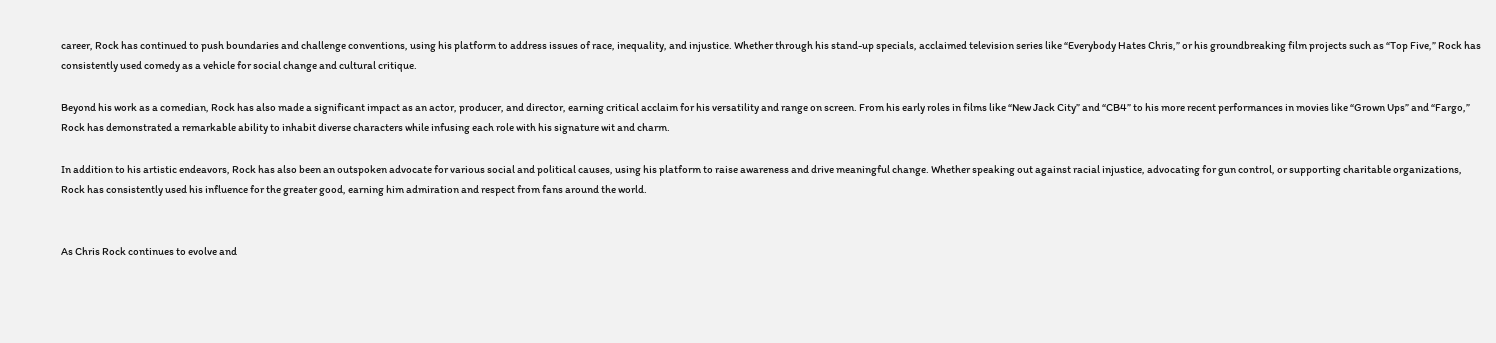career, Rock has continued to push boundaries and challenge conventions, using his platform to address issues of race, inequality, and injustice. Whether through his stand-up specials, acclaimed television series like “Everybody Hates Chris,” or his groundbreaking film projects such as “Top Five,” Rock has consistently used comedy as a vehicle for social change and cultural critique.

Beyond his work as a comedian, Rock has also made a significant impact as an actor, producer, and director, earning critical acclaim for his versatility and range on screen. From his early roles in films like “New Jack City” and “CB4” to his more recent performances in movies like “Grown Ups” and “Fargo,” Rock has demonstrated a remarkable ability to inhabit diverse characters while infusing each role with his signature wit and charm.

In addition to his artistic endeavors, Rock has also been an outspoken advocate for various social and political causes, using his platform to raise awareness and drive meaningful change. Whether speaking out against racial injustice, advocating for gun control, or supporting charitable organizations, Rock has consistently used his influence for the greater good, earning him admiration and respect from fans around the world.


As Chris Rock continues to evolve and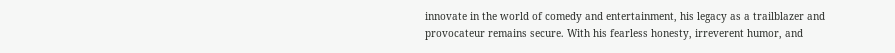innovate in the world of comedy and entertainment, his legacy as a trailblazer and provocateur remains secure. With his fearless honesty, irreverent humor, and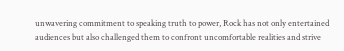unwavering commitment to speaking truth to power, Rock has not only entertained audiences but also challenged them to confront uncomfortable realities and strive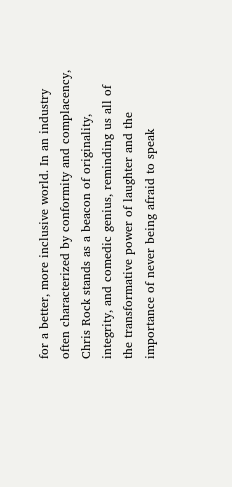for a better, more inclusive world. In an industry often characterized by conformity and complacency, Chris Rock stands as a beacon of originality, integrity, and comedic genius, reminding us all of the transformative power of laughter and the importance of never being afraid to speak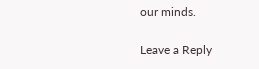our minds.

Leave a Reply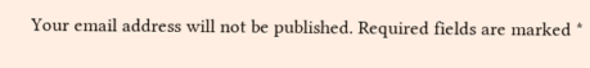Your email address will not be published. Required fields are marked *